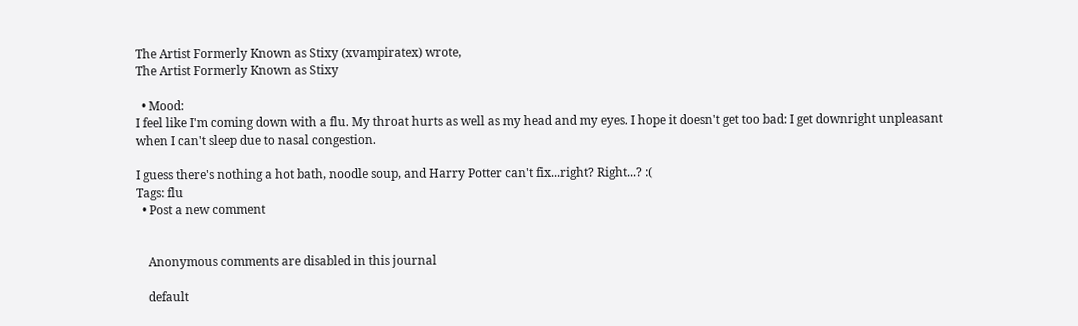The Artist Formerly Known as Stixy (xvampiratex) wrote,
The Artist Formerly Known as Stixy

  • Mood:
I feel like I'm coming down with a flu. My throat hurts as well as my head and my eyes. I hope it doesn't get too bad: I get downright unpleasant when I can't sleep due to nasal congestion.

I guess there's nothing a hot bath, noodle soup, and Harry Potter can't fix...right? Right...? :(
Tags: flu
  • Post a new comment


    Anonymous comments are disabled in this journal

    default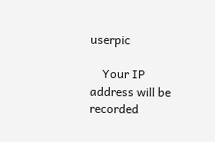userpic

    Your IP address will be recorded